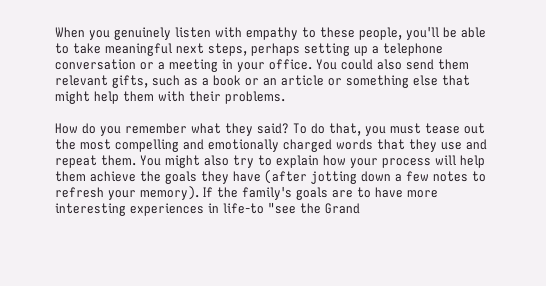When you genuinely listen with empathy to these people, you'll be able to take meaningful next steps, perhaps setting up a telephone conversation or a meeting in your office. You could also send them relevant gifts, such as a book or an article or something else that might help them with their problems.

How do you remember what they said? To do that, you must tease out the most compelling and emotionally charged words that they use and repeat them. You might also try to explain how your process will help them achieve the goals they have (after jotting down a few notes to refresh your memory). If the family's goals are to have more interesting experiences in life-to "see the Grand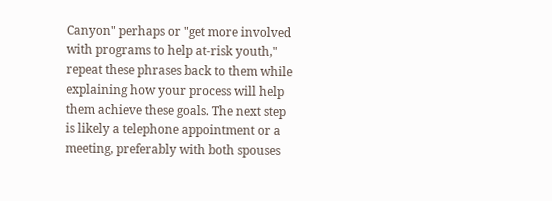Canyon" perhaps or "get more involved with programs to help at-risk youth," repeat these phrases back to them while explaining how your process will help them achieve these goals. The next step is likely a telephone appointment or a meeting, preferably with both spouses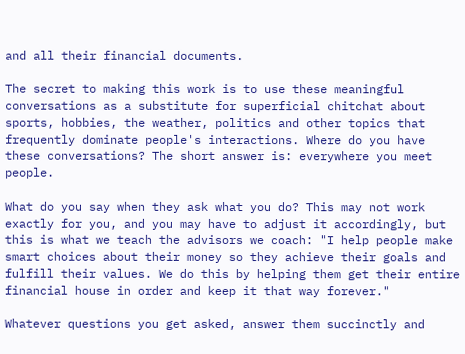and all their financial documents.

The secret to making this work is to use these meaningful conversations as a substitute for superficial chitchat about sports, hobbies, the weather, politics and other topics that frequently dominate people's interactions. Where do you have these conversations? The short answer is: everywhere you meet people.

What do you say when they ask what you do? This may not work exactly for you, and you may have to adjust it accordingly, but this is what we teach the advisors we coach: "I help people make smart choices about their money so they achieve their goals and fulfill their values. We do this by helping them get their entire financial house in order and keep it that way forever."

Whatever questions you get asked, answer them succinctly and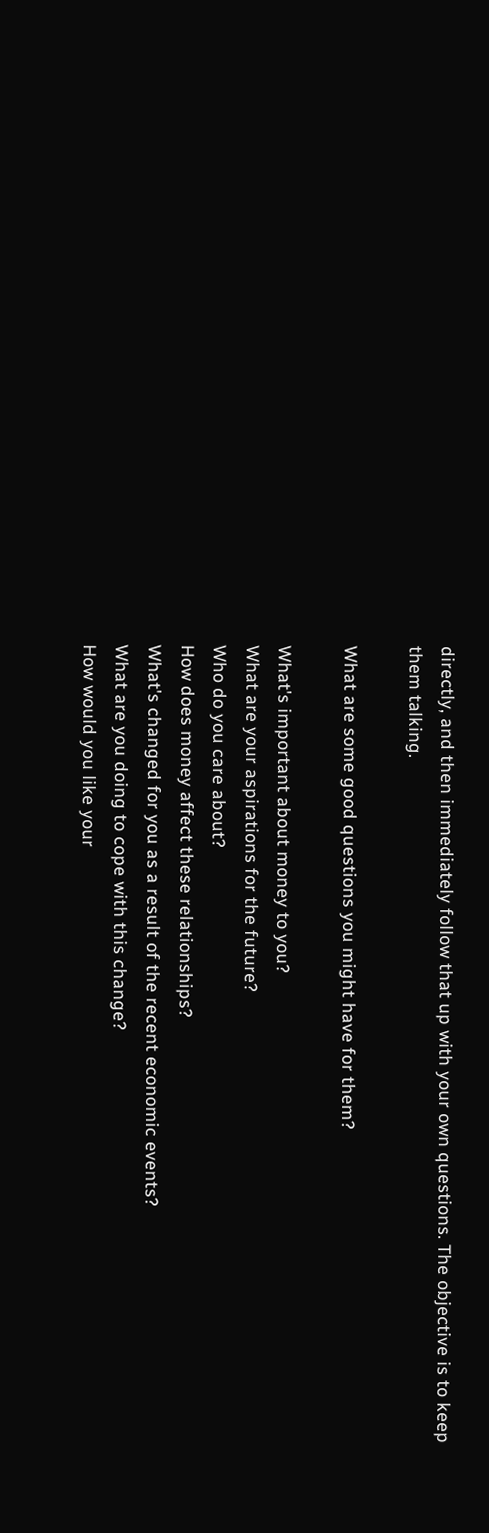directly, and then immediately follow that up with your own questions. The objective is to keep them talking.

What are some good questions you might have for them?

What's important about money to you?
What are your aspirations for the future?
Who do you care about?
How does money affect these relationships?
What's changed for you as a result of the recent economic events?
What are you doing to cope with this change?
How would you like your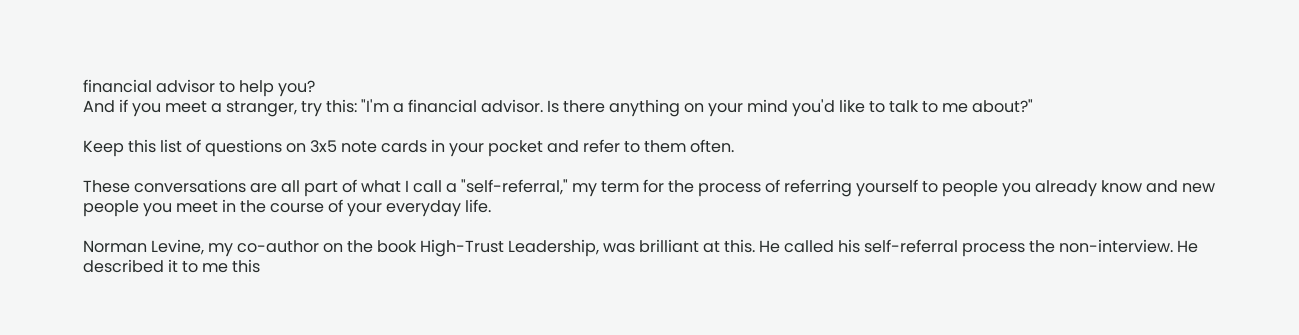financial advisor to help you?
And if you meet a stranger, try this: "I'm a financial advisor. Is there anything on your mind you'd like to talk to me about?"

Keep this list of questions on 3x5 note cards in your pocket and refer to them often.

These conversations are all part of what I call a "self-referral," my term for the process of referring yourself to people you already know and new people you meet in the course of your everyday life.

Norman Levine, my co-author on the book High-Trust Leadership, was brilliant at this. He called his self-referral process the non-interview. He described it to me this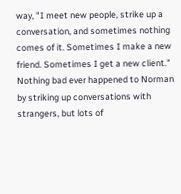way, "I meet new people, strike up a conversation, and sometimes nothing comes of it. Sometimes I make a new friend. Sometimes I get a new client." Nothing bad ever happened to Norman by striking up conversations with strangers, but lots of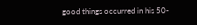good things occurred in his 50-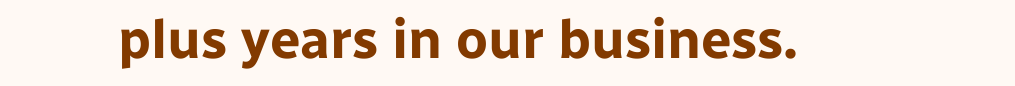plus years in our business.